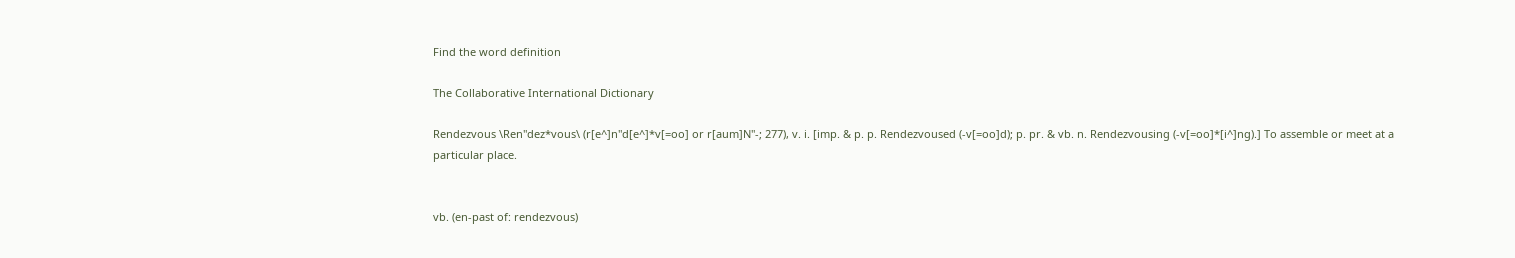Find the word definition

The Collaborative International Dictionary

Rendezvous \Ren"dez*vous\ (r[e^]n"d[e^]*v[=oo] or r[aum]N"-; 277), v. i. [imp. & p. p. Rendezvoused (-v[=oo]d); p. pr. & vb. n. Rendezvousing (-v[=oo]*[i^]ng).] To assemble or meet at a particular place.


vb. (en-past of: rendezvous)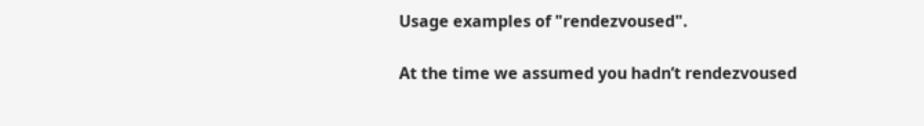Usage examples of "rendezvoused".

At the time we assumed you hadn’t rendezvoused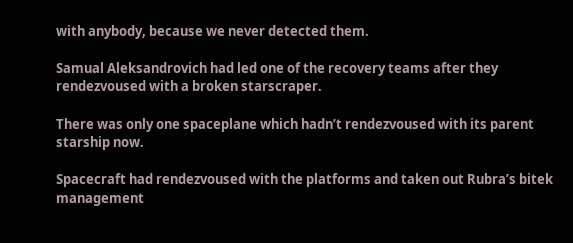with anybody, because we never detected them.

Samual Aleksandrovich had led one of the recovery teams after they rendezvoused with a broken starscraper.

There was only one spaceplane which hadn’t rendezvoused with its parent starship now.

Spacecraft had rendezvoused with the platforms and taken out Rubra’s bitek management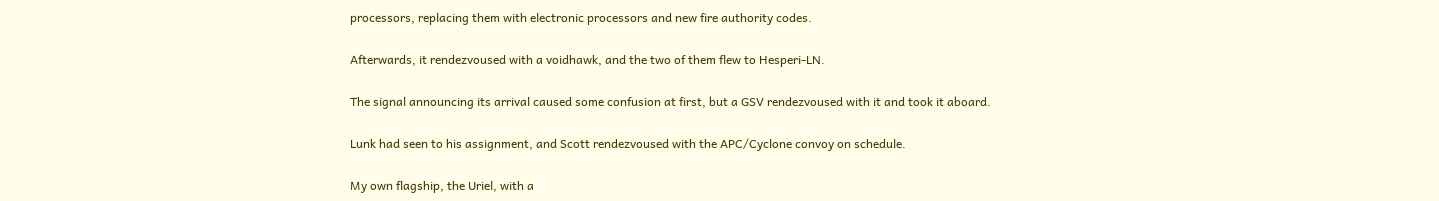processors, replacing them with electronic processors and new fire authority codes.

Afterwards, it rendezvoused with a voidhawk, and the two of them flew to Hesperi-LN.

The signal announcing its arrival caused some confusion at first, but a GSV rendezvoused with it and took it aboard.

Lunk had seen to his assignment, and Scott rendezvoused with the APC/Cyclone convoy on schedule.

My own flagship, the Uriel, with a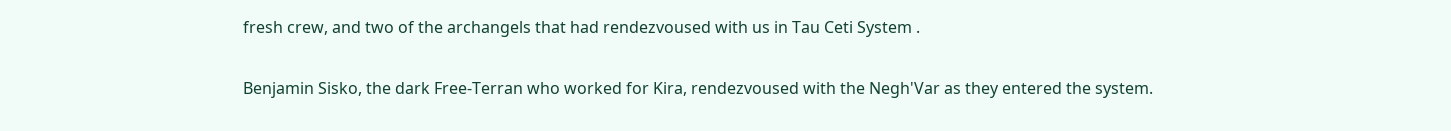fresh crew, and two of the archangels that had rendezvoused with us in Tau Ceti System .

Benjamin Sisko, the dark Free-Terran who worked for Kira, rendezvoused with the Negh'Var as they entered the system.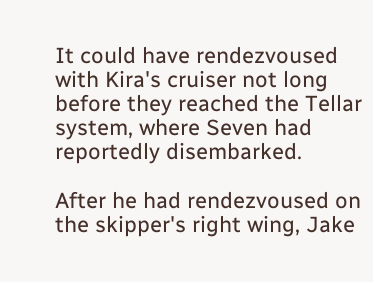It could have rendezvoused with Kira's cruiser not long before they reached the Tellar system, where Seven had reportedly disembarked.

After he had rendezvoused on the skipper's right wing, Jake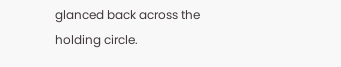glanced back across the holding circle.